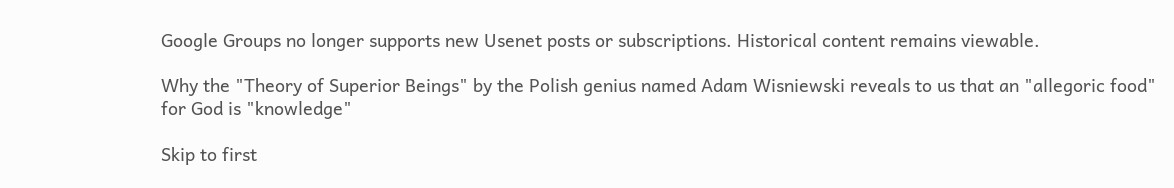Google Groups no longer supports new Usenet posts or subscriptions. Historical content remains viewable.

Why the "Theory of Superior Beings" by the Polish genius named Adam Wisniewski reveals to us that an "allegoric food" for God is "knowledge"

Skip to first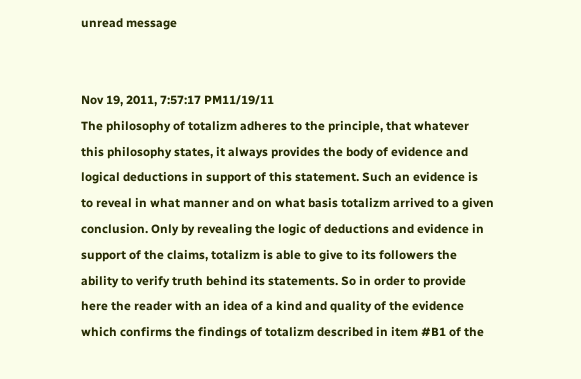unread message


Nov 19, 2011, 7:57:17 PM11/19/11
The philosophy of totalizm adheres to the principle, that whatever
this philosophy states, it always provides the body of evidence and
logical deductions in support of this statement. Such an evidence is
to reveal in what manner and on what basis totalizm arrived to a given
conclusion. Only by revealing the logic of deductions and evidence in
support of the claims, totalizm is able to give to its followers the
ability to verify truth behind its statements. So in order to provide
here the reader with an idea of a kind and quality of the evidence
which confirms the findings of totalizm described in item #B1 of the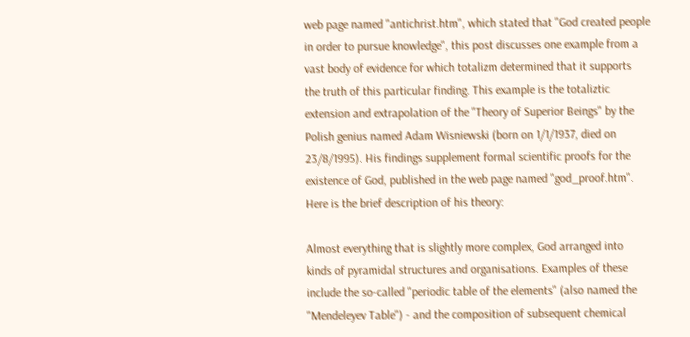web page named "antichrist.htm", which stated that "God created people
in order to pursue knowledge", this post discusses one example from a
vast body of evidence for which totalizm determined that it supports
the truth of this particular finding. This example is the totaliztic
extension and extrapolation of the "Theory of Superior Beings" by the
Polish genius named Adam Wisniewski (born on 1/1/1937, died on
23/8/1995). His findings supplement formal scientific proofs for the
existence of God, published in the web page named "god_proof.htm".
Here is the brief description of his theory:

Almost everything that is slightly more complex, God arranged into
kinds of pyramidal structures and organisations. Examples of these
include the so-called "periodic table of the elements" (also named the
"Mendeleyev Table") - and the composition of subsequent chemical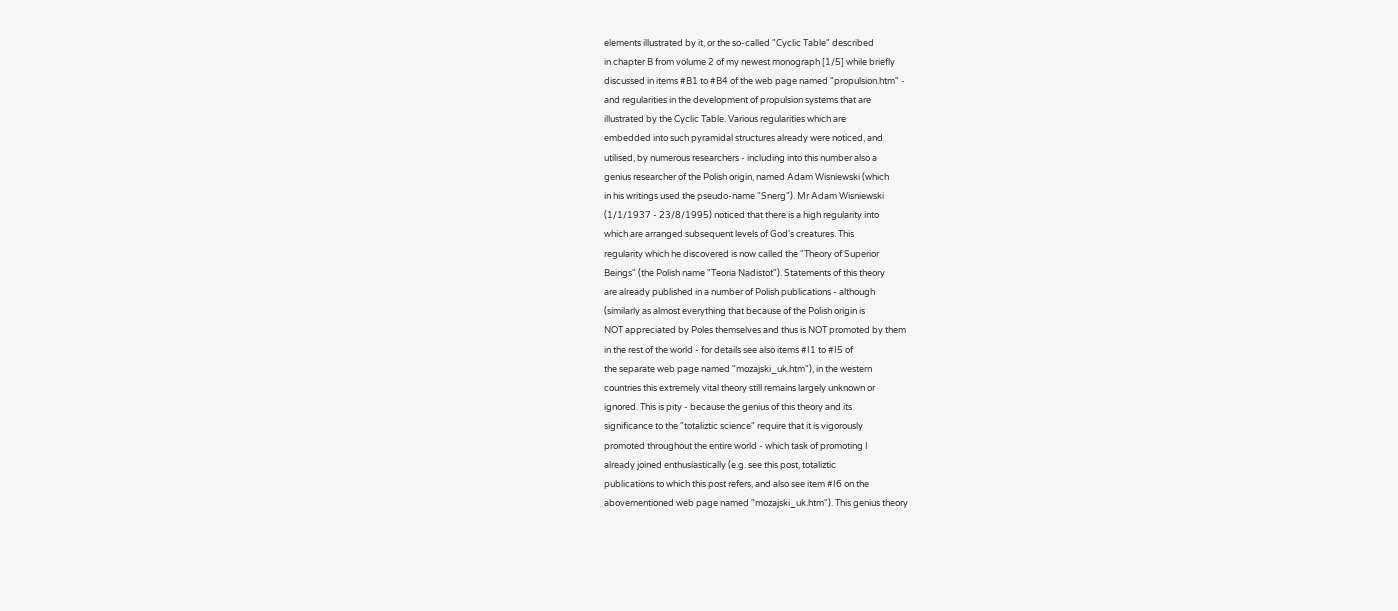elements illustrated by it, or the so-called "Cyclic Table" described
in chapter B from volume 2 of my newest monograph [1/5] while briefly
discussed in items #B1 to #B4 of the web page named "propulsion.htm" -
and regularities in the development of propulsion systems that are
illustrated by the Cyclic Table. Various regularities which are
embedded into such pyramidal structures already were noticed, and
utilised, by numerous researchers - including into this number also a
genius researcher of the Polish origin, named Adam Wisniewski (which
in his writings used the pseudo-name "Snerg"). Mr Adam Wisniewski
(1/1/1937 - 23/8/1995) noticed that there is a high regularity into
which are arranged subsequent levels of God's creatures. This
regularity which he discovered is now called the "Theory of Superior
Beings" (the Polish name "Teoria Nadistot"). Statements of this theory
are already published in a number of Polish publications - although
(similarly as almost everything that because of the Polish origin is
NOT appreciated by Poles themselves and thus is NOT promoted by them
in the rest of the world - for details see also items #I1 to #I5 of
the separate web page named "mozajski_uk.htm"), in the western
countries this extremely vital theory still remains largely unknown or
ignored. This is pity - because the genius of this theory and its
significance to the "totaliztic science" require that it is vigorously
promoted throughout the entire world - which task of promoting I
already joined enthusiastically (e.g. see this post, totaliztic
publications to which this post refers, and also see item #I6 on the
abovementioned web page named "mozajski_uk.htm"). This genius theory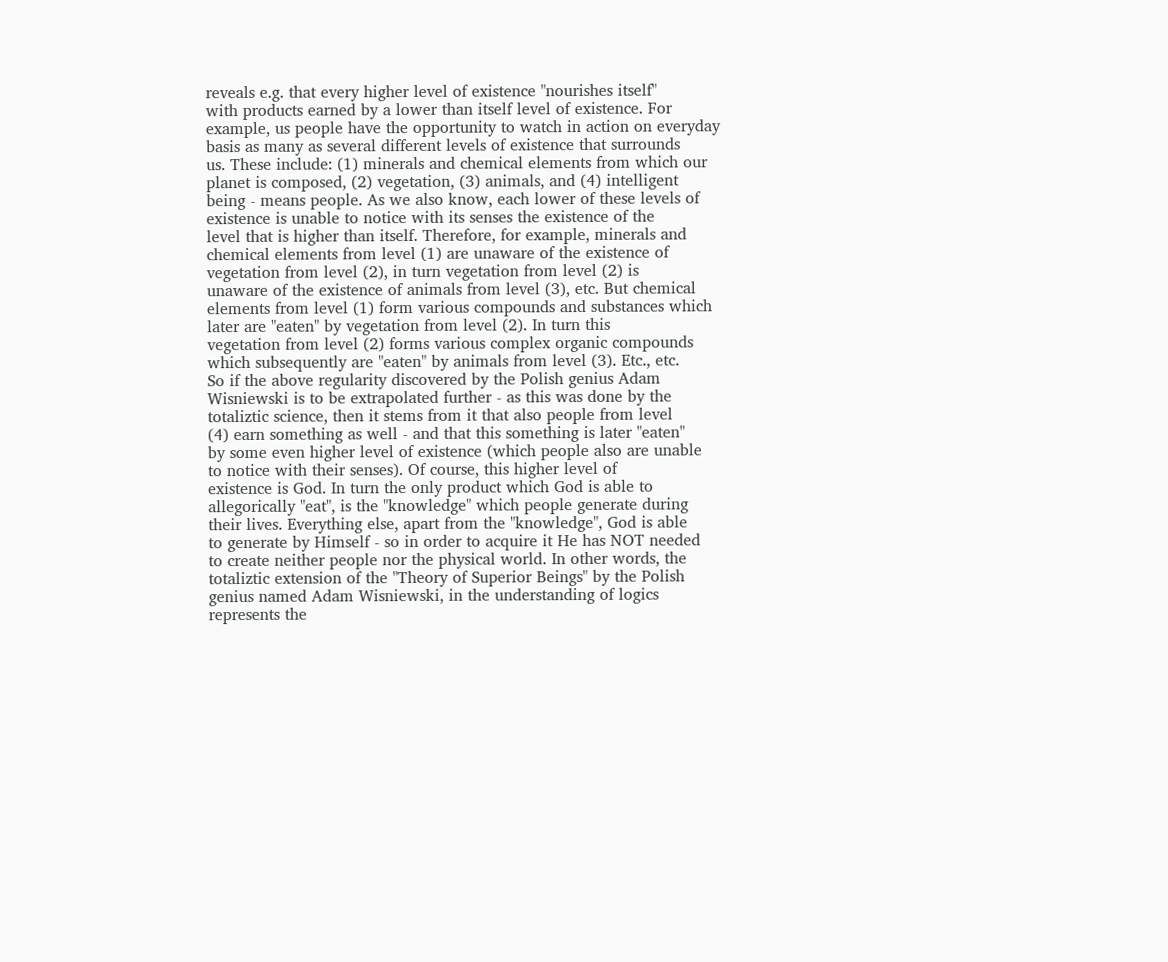reveals e.g. that every higher level of existence "nourishes itself"
with products earned by a lower than itself level of existence. For
example, us people have the opportunity to watch in action on everyday
basis as many as several different levels of existence that surrounds
us. These include: (1) minerals and chemical elements from which our
planet is composed, (2) vegetation, (3) animals, and (4) intelligent
being - means people. As we also know, each lower of these levels of
existence is unable to notice with its senses the existence of the
level that is higher than itself. Therefore, for example, minerals and
chemical elements from level (1) are unaware of the existence of
vegetation from level (2), in turn vegetation from level (2) is
unaware of the existence of animals from level (3), etc. But chemical
elements from level (1) form various compounds and substances which
later are "eaten" by vegetation from level (2). In turn this
vegetation from level (2) forms various complex organic compounds
which subsequently are "eaten" by animals from level (3). Etc., etc.
So if the above regularity discovered by the Polish genius Adam
Wisniewski is to be extrapolated further - as this was done by the
totaliztic science, then it stems from it that also people from level
(4) earn something as well - and that this something is later "eaten"
by some even higher level of existence (which people also are unable
to notice with their senses). Of course, this higher level of
existence is God. In turn the only product which God is able to
allegorically "eat", is the "knowledge" which people generate during
their lives. Everything else, apart from the "knowledge", God is able
to generate by Himself - so in order to acquire it He has NOT needed
to create neither people nor the physical world. In other words, the
totaliztic extension of the "Theory of Superior Beings" by the Polish
genius named Adam Wisniewski, in the understanding of logics
represents the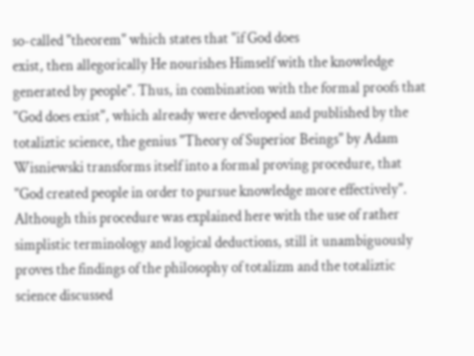so-called "theorem" which states that "if God does
exist, then allegorically He nourishes Himself with the knowledge
generated by people". Thus, in combination with the formal proofs that
"God does exist", which already were developed and published by the
totaliztic science, the genius "Theory of Superior Beings" by Adam
Wisniewski transforms itself into a formal proving procedure, that
"God created people in order to pursue knowledge more effectively".
Although this procedure was explained here with the use of rather
simplistic terminology and logical deductions, still it unambiguously
proves the findings of the philosophy of totalizm and the totaliztic
science discussed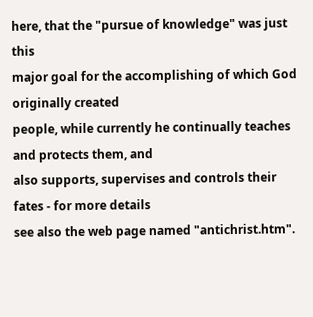here, that the "pursue of knowledge" was just this
major goal for the accomplishing of which God originally created
people, while currently he continually teaches and protects them, and
also supports, supervises and controls their fates - for more details
see also the web page named "antichrist.htm".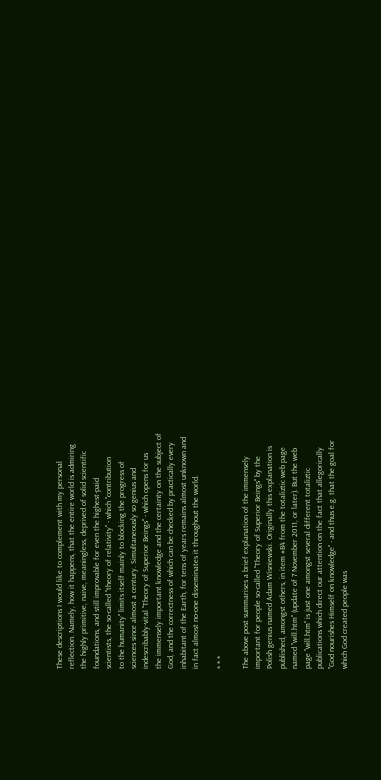These descriptions I would like to complement with my personal
reflection. Namely, how it happens, that the entire world is admiring
the highly primitive, naive, meaningless, deprived of solid scientific
foundations, and still improvable for even the highest-paid
scientists, the so-called "theory of relativity" - which "contribution
to the humanity" limits itself mainly to blocking the progress of
sciences since almost a century. Simultaneously so genius and
indescribably-vital "Theory of Superior Beings" - which opens for us
the immensely important knowledge and the certainty on the subject of
God, and the correctness of which can be checked by practically every
inhabitant of the Earth, for tens of years remains almost unknown and
in fact almost no-one disseminates it throughout the world.

* * *

The above post summarises a brief explanation of the immensely
important for people so-called "Theory of Superior Beings" by the
Polish genius named Adam Wisniewski. Originally this explanation is
published, amongst others, in item #B4 from the totaliztic web page
named "will.htm" (update of 7 November 2011, or later). But the web
page "will.htm" is just one amongst several different totaliztic
publications which direct our attention on the fact that allegorically
"God nourishes Himself on knowledge" - and thus e.g. that the goal for
which God created people was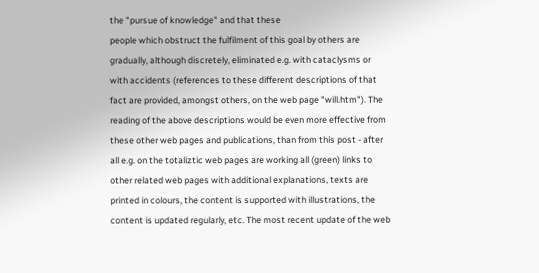the "pursue of knowledge" and that these
people which obstruct the fulfilment of this goal by others are
gradually, although discretely, eliminated e.g. with cataclysms or
with accidents (references to these different descriptions of that
fact are provided, amongst others, on the web page "will.htm"). The
reading of the above descriptions would be even more effective from
these other web pages and publications, than from this post - after
all e.g. on the totaliztic web pages are working all (green) links to
other related web pages with additional explanations, texts are
printed in colours, the content is supported with illustrations, the
content is updated regularly, etc. The most recent update of the web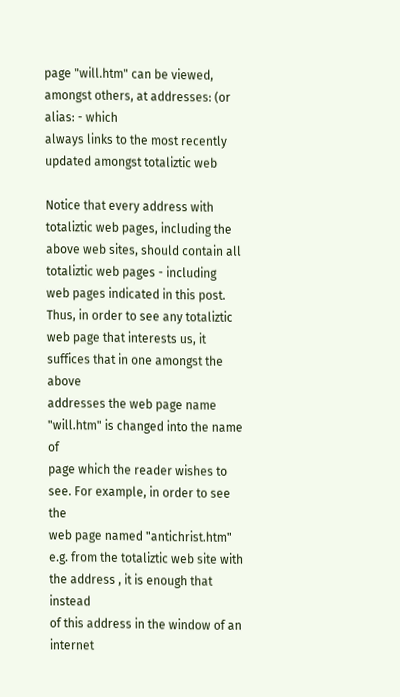page "will.htm" can be viewed, amongst others, at addresses: (or alias: - which
always links to the most recently updated amongst totaliztic web

Notice that every address with totaliztic web pages, including the
above web sites, should contain all totaliztic web pages - including
web pages indicated in this post. Thus, in order to see any totaliztic
web page that interests us, it suffices that in one amongst the above
addresses the web page name "will.htm" is changed into the name of
page which the reader wishes to see. For example, in order to see the
web page named "antichrist.htm" e.g. from the totaliztic web site with
the address , it is enough that instead
of this address in the window of an internet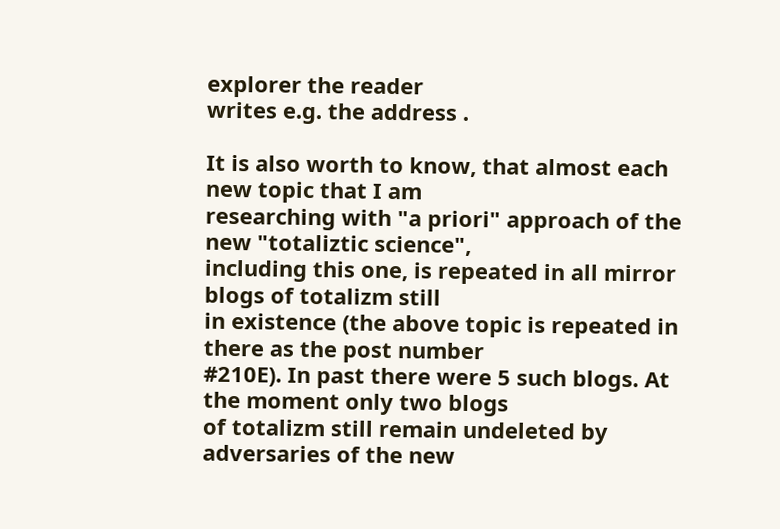explorer the reader
writes e.g. the address .

It is also worth to know, that almost each new topic that I am
researching with "a priori" approach of the new "totaliztic science",
including this one, is repeated in all mirror blogs of totalizm still
in existence (the above topic is repeated in there as the post number
#210E). In past there were 5 such blogs. At the moment only two blogs
of totalizm still remain undeleted by adversaries of the new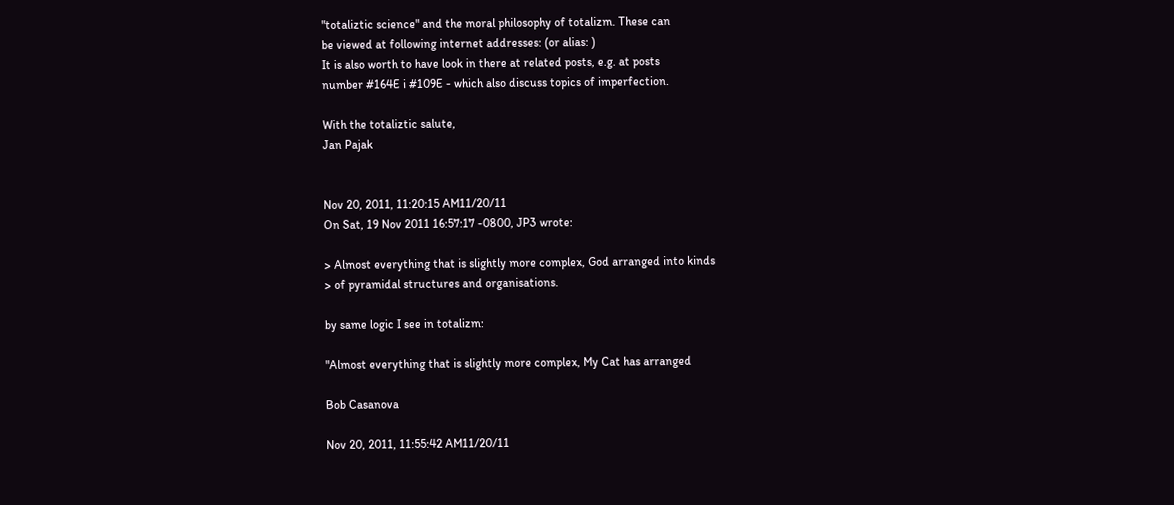"totaliztic science" and the moral philosophy of totalizm. These can
be viewed at following internet addresses: (or alias: )
It is also worth to have look in there at related posts, e.g. at posts
number #164E i #109E - which also discuss topics of imperfection.

With the totaliztic salute,
Jan Pajak


Nov 20, 2011, 11:20:15 AM11/20/11
On Sat, 19 Nov 2011 16:57:17 -0800, JP3 wrote:

> Almost everything that is slightly more complex, God arranged into kinds
> of pyramidal structures and organisations.

by same logic I see in totalizm:

"Almost everything that is slightly more complex, My Cat has arranged

Bob Casanova

Nov 20, 2011, 11:55:42 AM11/20/11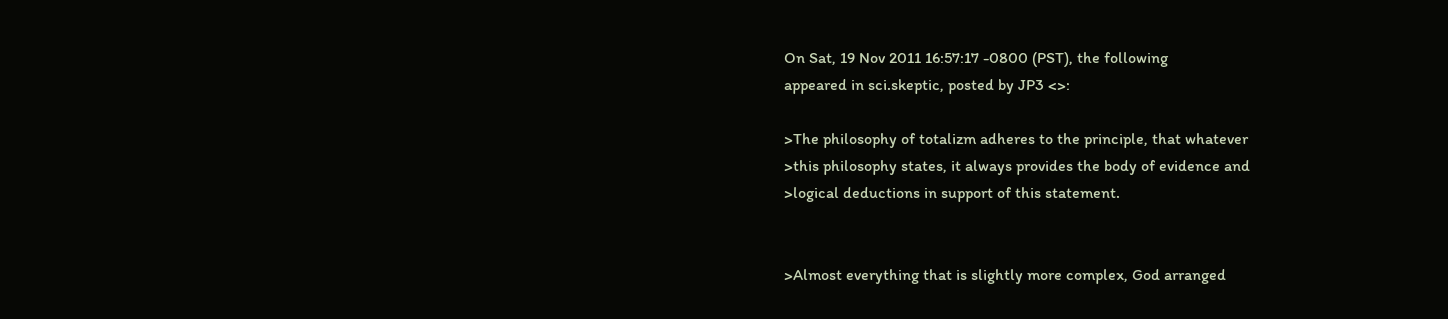On Sat, 19 Nov 2011 16:57:17 -0800 (PST), the following
appeared in sci.skeptic, posted by JP3 <>:

>The philosophy of totalizm adheres to the principle, that whatever
>this philosophy states, it always provides the body of evidence and
>logical deductions in support of this statement.


>Almost everything that is slightly more complex, God arranged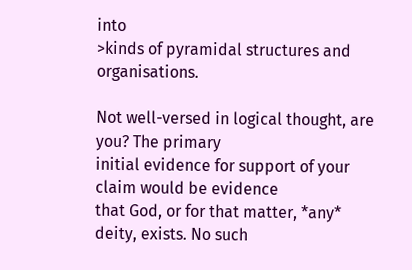into
>kinds of pyramidal structures and organisations.

Not well-versed in logical thought, are you? The primary
initial evidence for support of your claim would be evidence
that God, or for that matter, *any* deity, exists. No such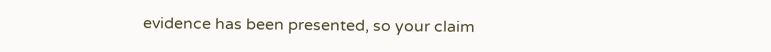evidence has been presented, so your claim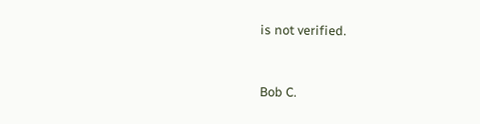is not verified.


Bob C.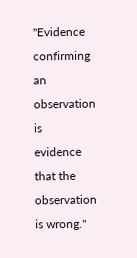"Evidence confirming an observation is
evidence that the observation is wrong."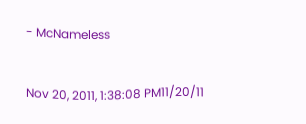- McNameless


Nov 20, 2011, 1:38:08 PM11/20/11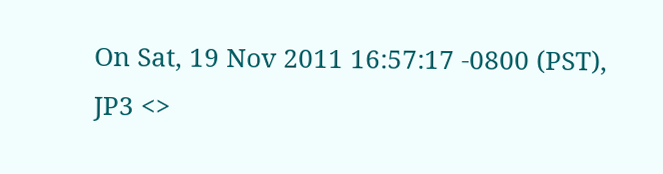On Sat, 19 Nov 2011 16:57:17 -0800 (PST), JP3 <>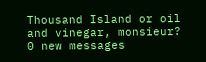Thousand Island or oil and vinegar, monsieur?
0 new messages